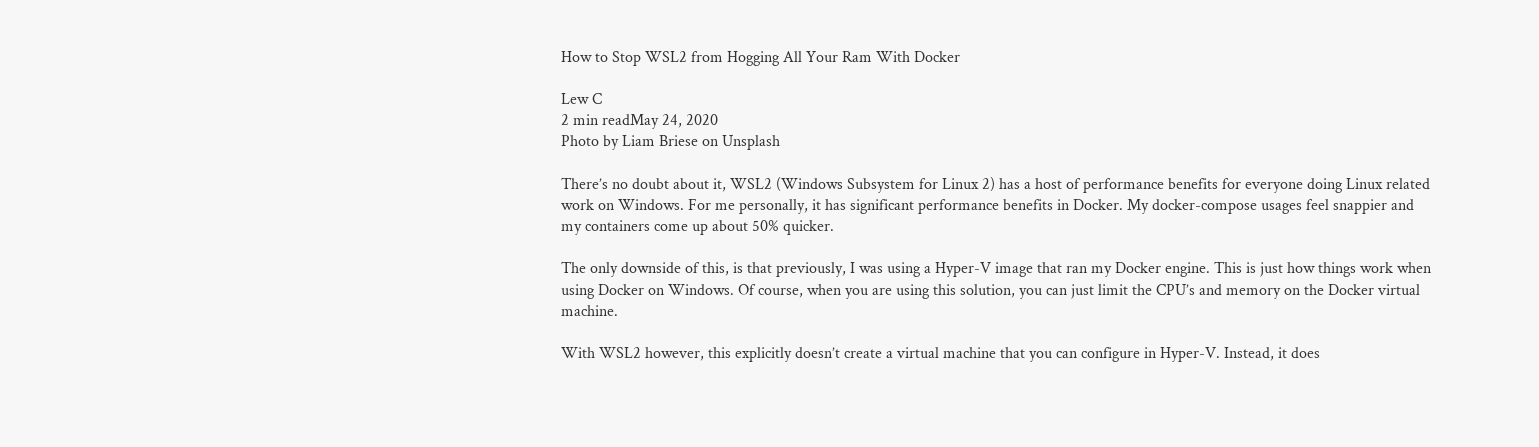How to Stop WSL2 from Hogging All Your Ram With Docker

Lew C
2 min readMay 24, 2020
Photo by Liam Briese on Unsplash

There’s no doubt about it, WSL2 (Windows Subsystem for Linux 2) has a host of performance benefits for everyone doing Linux related work on Windows. For me personally, it has significant performance benefits in Docker. My docker-compose usages feel snappier and my containers come up about 50% quicker.

The only downside of this, is that previously, I was using a Hyper-V image that ran my Docker engine. This is just how things work when using Docker on Windows. Of course, when you are using this solution, you can just limit the CPU’s and memory on the Docker virtual machine.

With WSL2 however, this explicitly doesn’t create a virtual machine that you can configure in Hyper-V. Instead, it does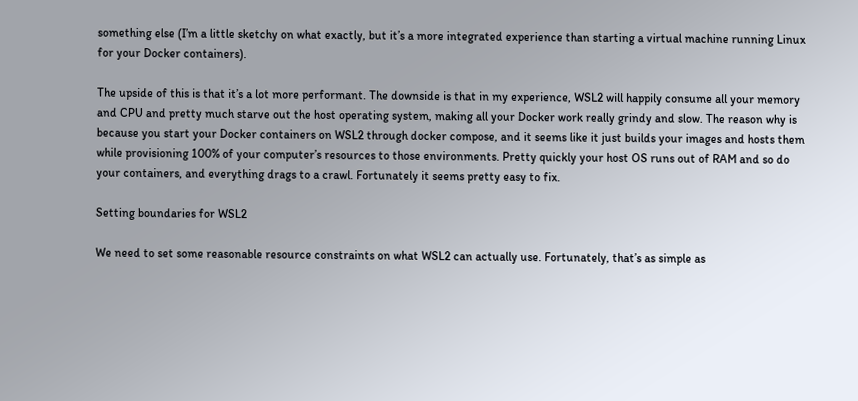something else (I’m a little sketchy on what exactly, but it’s a more integrated experience than starting a virtual machine running Linux for your Docker containers).

The upside of this is that it’s a lot more performant. The downside is that in my experience, WSL2 will happily consume all your memory and CPU and pretty much starve out the host operating system, making all your Docker work really grindy and slow. The reason why is because you start your Docker containers on WSL2 through docker compose, and it seems like it just builds your images and hosts them while provisioning 100% of your computer’s resources to those environments. Pretty quickly your host OS runs out of RAM and so do your containers, and everything drags to a crawl. Fortunately it seems pretty easy to fix.

Setting boundaries for WSL2

We need to set some reasonable resource constraints on what WSL2 can actually use. Fortunately, that’s as simple as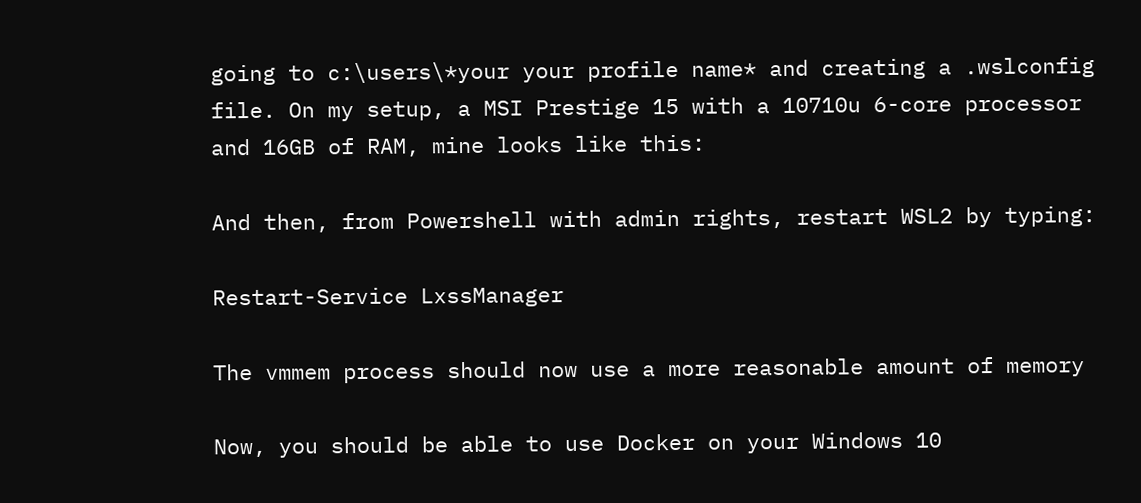going to c:\users\*your your profile name* and creating a .wslconfig file. On my setup, a MSI Prestige 15 with a 10710u 6-core processor and 16GB of RAM, mine looks like this:

And then, from Powershell with admin rights, restart WSL2 by typing:

Restart-Service LxssManager

The vmmem process should now use a more reasonable amount of memory

Now, you should be able to use Docker on your Windows 10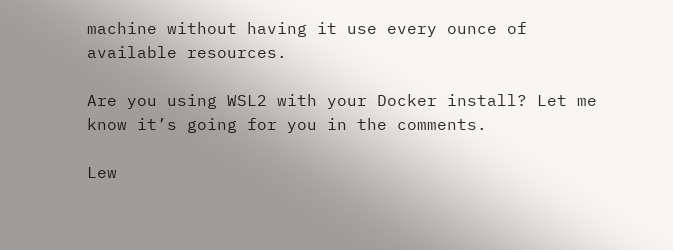machine without having it use every ounce of available resources.

Are you using WSL2 with your Docker install? Let me know it’s going for you in the comments.

Lew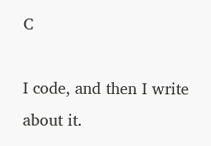C

I code, and then I write about it.